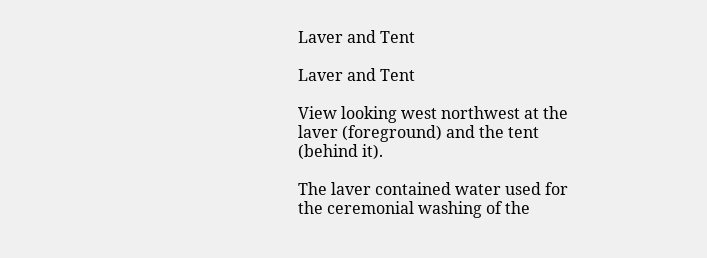Laver and Tent

Laver and Tent

View looking west northwest at the laver (foreground) and the tent (behind it).

The laver contained water used for the ceremonial washing of the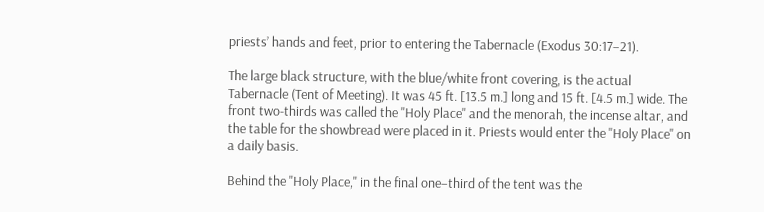priests’ hands and feet, prior to entering the Tabernacle (Exodus 30:17–21).

The large black structure, with the blue/white front covering, is the actual Tabernacle (Tent of Meeting). It was 45 ft. [13.5 m.] long and 15 ft. [4.5 m.] wide. The front two-thirds was called the "Holy Place" and the menorah, the incense altar, and the table for the showbread were placed in it. Priests would enter the "Holy Place" on a daily basis.

Behind the "Holy Place," in the final one–third of the tent was the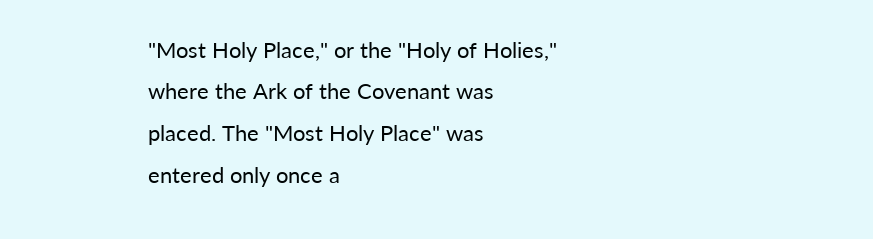"Most Holy Place," or the "Holy of Holies," where the Ark of the Covenant was placed. The "Most Holy Place" was entered only once a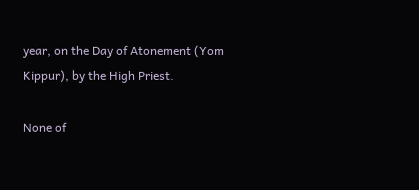year, on the Day of Atonement (Yom Kippur), by the High Priest.

None of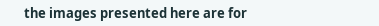the images presented here are for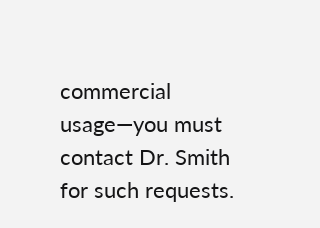commercial usage—you must contact Dr. Smith for such requests.